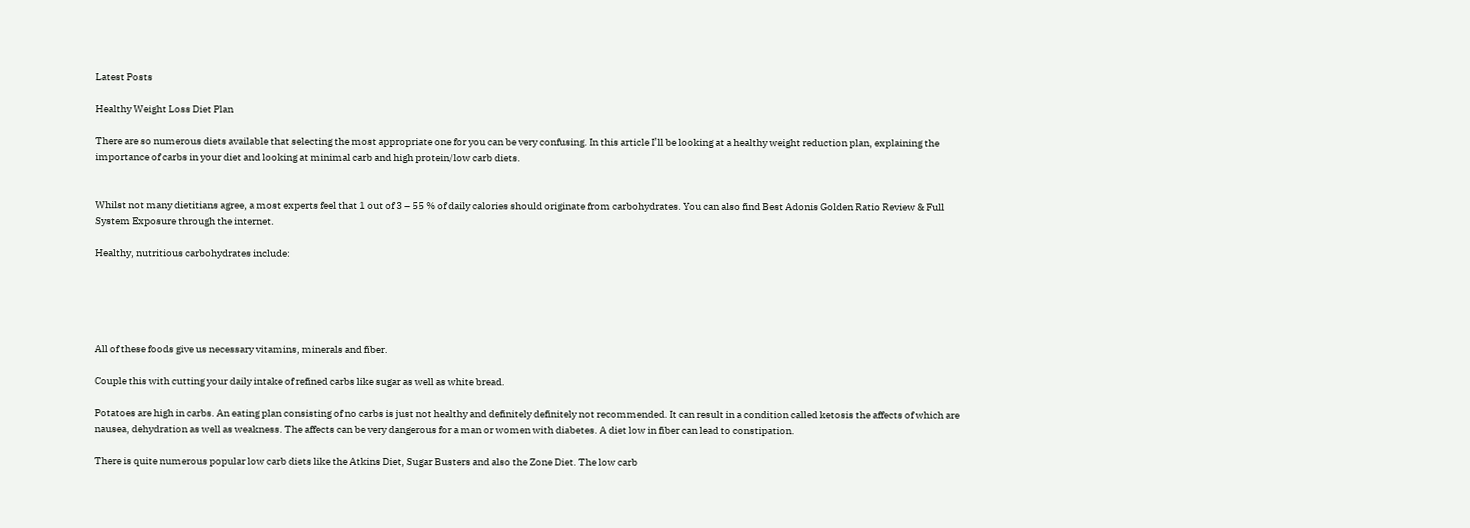Latest Posts

Healthy Weight Loss Diet Plan

There are so numerous diets available that selecting the most appropriate one for you can be very confusing. In this article I’ll be looking at a healthy weight reduction plan, explaining the importance of carbs in your diet and looking at minimal carb and high protein/low carb diets.


Whilst not many dietitians agree, a most experts feel that 1 out of 3 – 55 % of daily calories should originate from carbohydrates. You can also find Best Adonis Golden Ratio Review & Full System Exposure through the internet.

Healthy, nutritious carbohydrates include:





All of these foods give us necessary vitamins, minerals and fiber.

Couple this with cutting your daily intake of refined carbs like sugar as well as white bread.

Potatoes are high in carbs. An eating plan consisting of no carbs is just not healthy and definitely definitely not recommended. It can result in a condition called ketosis the affects of which are nausea, dehydration as well as weakness. The affects can be very dangerous for a man or women with diabetes. A diet low in fiber can lead to constipation.

There is quite numerous popular low carb diets like the Atkins Diet, Sugar Busters and also the Zone Diet. The low carb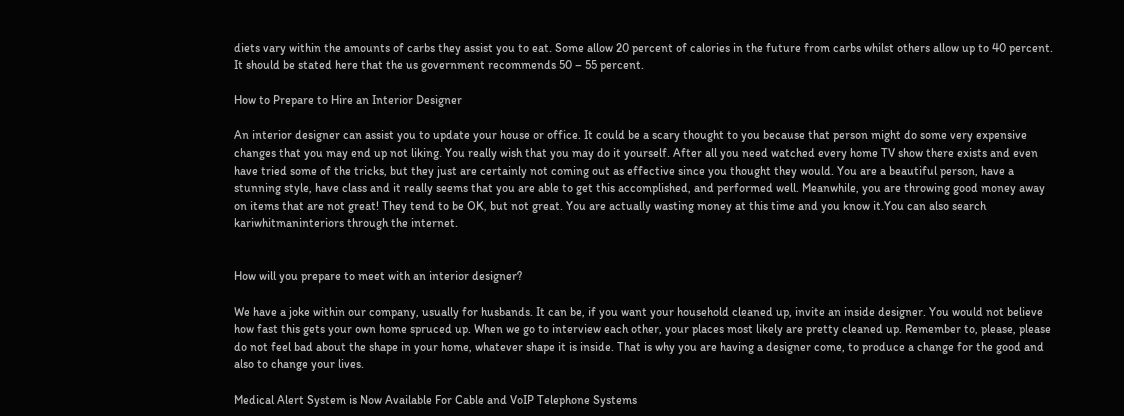diets vary within the amounts of carbs they assist you to eat. Some allow 20 percent of calories in the future from carbs whilst others allow up to 40 percent. It should be stated here that the us government recommends 50 – 55 percent.

How to Prepare to Hire an Interior Designer

An interior designer can assist you to update your house or office. It could be a scary thought to you because that person might do some very expensive changes that you may end up not liking. You really wish that you may do it yourself. After all you need watched every home TV show there exists and even have tried some of the tricks, but they just are certainly not coming out as effective since you thought they would. You are a beautiful person, have a stunning style, have class and it really seems that you are able to get this accomplished, and performed well. Meanwhile, you are throwing good money away on items that are not great! They tend to be OK, but not great. You are actually wasting money at this time and you know it.You can also search kariwhitmaninteriors through the internet.


How will you prepare to meet with an interior designer?

We have a joke within our company, usually for husbands. It can be, if you want your household cleaned up, invite an inside designer. You would not believe how fast this gets your own home spruced up. When we go to interview each other, your places most likely are pretty cleaned up. Remember to, please, please do not feel bad about the shape in your home, whatever shape it is inside. That is why you are having a designer come, to produce a change for the good and also to change your lives.

Medical Alert System is Now Available For Cable and VoIP Telephone Systems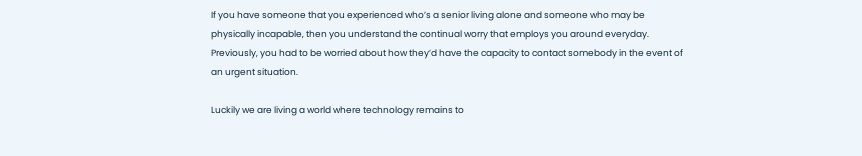If you have someone that you experienced who’s a senior living alone and someone who may be physically incapable, then you understand the continual worry that employs you around everyday. Previously, you had to be worried about how they’d have the capacity to contact somebody in the event of an urgent situation.

Luckily we are living a world where technology remains to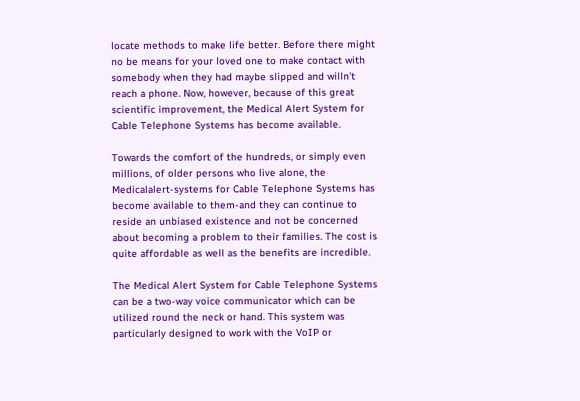locate methods to make life better. Before there might no be means for your loved one to make contact with somebody when they had maybe slipped and willn’t reach a phone. Now, however, because of this great scientific improvement, the Medical Alert System for Cable Telephone Systems has become available.

Towards the comfort of the hundreds, or simply even millions, of older persons who live alone, the Medicalalert-systems for Cable Telephone Systems has become available to them-and they can continue to reside an unbiased existence and not be concerned about becoming a problem to their families. The cost is quite affordable as well as the benefits are incredible.

The Medical Alert System for Cable Telephone Systems can be a two-way voice communicator which can be utilized round the neck or hand. This system was particularly designed to work with the VoIP or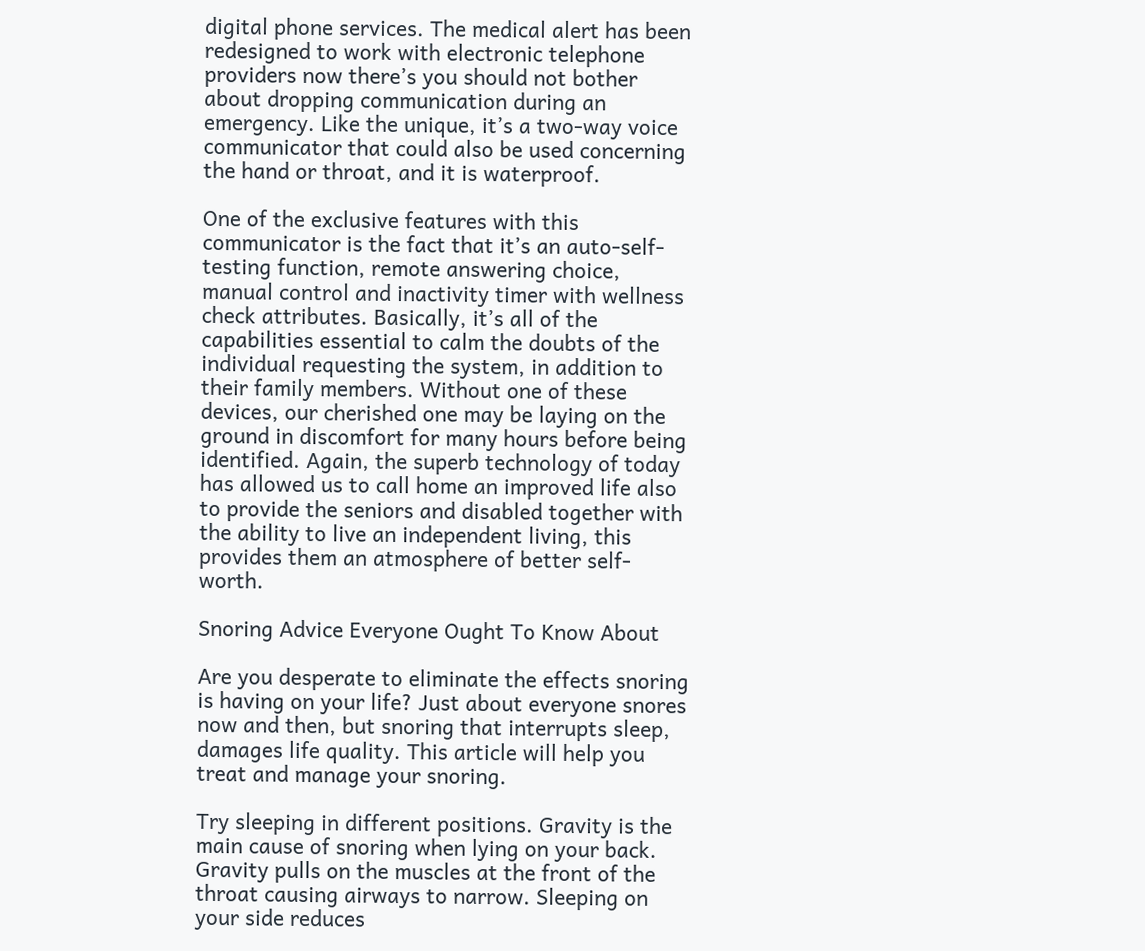digital phone services. The medical alert has been redesigned to work with electronic telephone providers now there’s you should not bother about dropping communication during an emergency. Like the unique, it’s a two-way voice communicator that could also be used concerning the hand or throat, and it is waterproof.

One of the exclusive features with this communicator is the fact that it’s an auto-self-testing function, remote answering choice, manual control and inactivity timer with wellness check attributes. Basically, it’s all of the capabilities essential to calm the doubts of the individual requesting the system, in addition to their family members. Without one of these devices, our cherished one may be laying on the ground in discomfort for many hours before being identified. Again, the superb technology of today has allowed us to call home an improved life also to provide the seniors and disabled together with the ability to live an independent living, this provides them an atmosphere of better self-worth.

Snoring Advice Everyone Ought To Know About

Are you desperate to eliminate the effects snoring is having on your life? Just about everyone snores now and then, but snoring that interrupts sleep, damages life quality. This article will help you treat and manage your snoring.

Try sleeping in different positions. Gravity is the main cause of snoring when lying on your back. Gravity pulls on the muscles at the front of the throat causing airways to narrow. Sleeping on your side reduces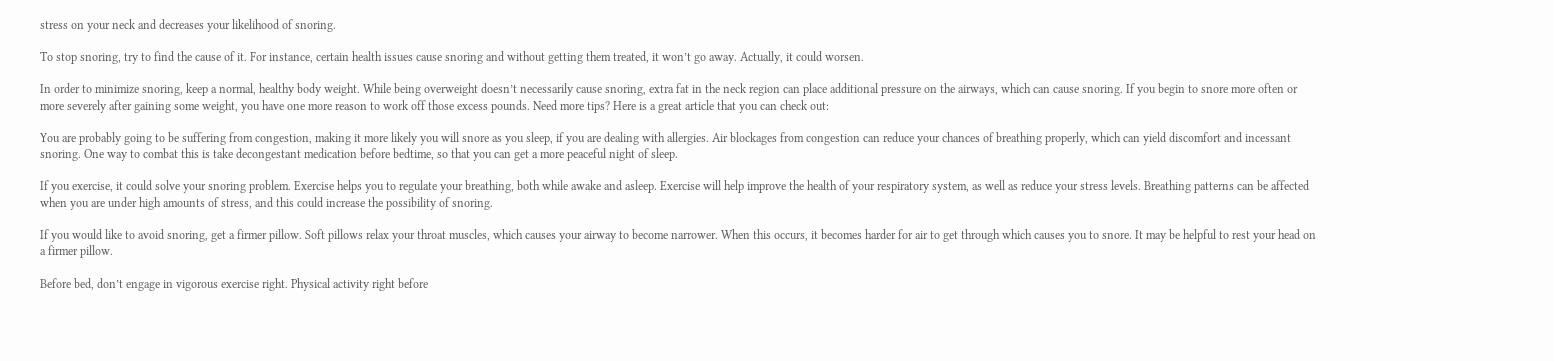stress on your neck and decreases your likelihood of snoring.

To stop snoring, try to find the cause of it. For instance, certain health issues cause snoring and without getting them treated, it won’t go away. Actually, it could worsen.

In order to minimize snoring, keep a normal, healthy body weight. While being overweight doesn’t necessarily cause snoring, extra fat in the neck region can place additional pressure on the airways, which can cause snoring. If you begin to snore more often or more severely after gaining some weight, you have one more reason to work off those excess pounds. Need more tips? Here is a great article that you can check out:

You are probably going to be suffering from congestion, making it more likely you will snore as you sleep, if you are dealing with allergies. Air blockages from congestion can reduce your chances of breathing properly, which can yield discomfort and incessant snoring. One way to combat this is take decongestant medication before bedtime, so that you can get a more peaceful night of sleep.

If you exercise, it could solve your snoring problem. Exercise helps you to regulate your breathing, both while awake and asleep. Exercise will help improve the health of your respiratory system, as well as reduce your stress levels. Breathing patterns can be affected when you are under high amounts of stress, and this could increase the possibility of snoring.

If you would like to avoid snoring, get a firmer pillow. Soft pillows relax your throat muscles, which causes your airway to become narrower. When this occurs, it becomes harder for air to get through which causes you to snore. It may be helpful to rest your head on a firmer pillow.

Before bed, don’t engage in vigorous exercise right. Physical activity right before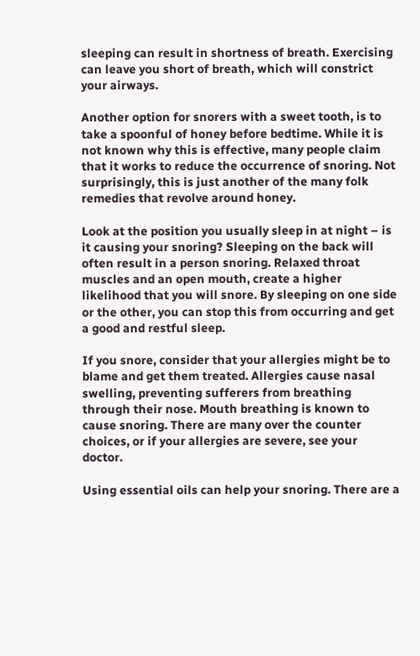sleeping can result in shortness of breath. Exercising can leave you short of breath, which will constrict your airways.

Another option for snorers with a sweet tooth, is to take a spoonful of honey before bedtime. While it is not known why this is effective, many people claim that it works to reduce the occurrence of snoring. Not surprisingly, this is just another of the many folk remedies that revolve around honey.

Look at the position you usually sleep in at night – is it causing your snoring? Sleeping on the back will often result in a person snoring. Relaxed throat muscles and an open mouth, create a higher likelihood that you will snore. By sleeping on one side or the other, you can stop this from occurring and get a good and restful sleep.

If you snore, consider that your allergies might be to blame and get them treated. Allergies cause nasal swelling, preventing sufferers from breathing through their nose. Mouth breathing is known to cause snoring. There are many over the counter choices, or if your allergies are severe, see your doctor.

Using essential oils can help your snoring. There are a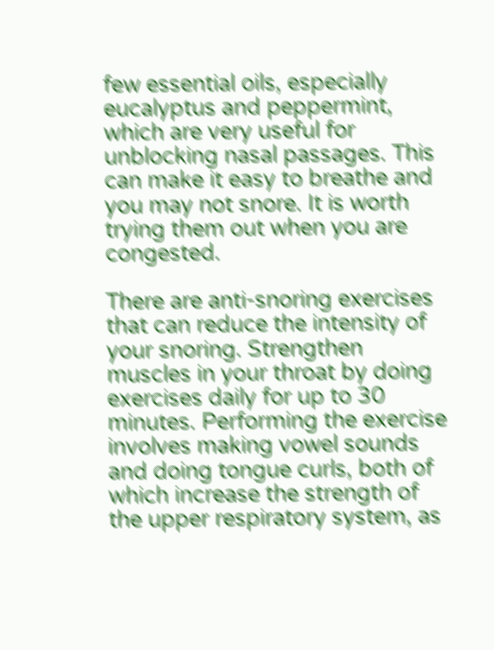few essential oils, especially eucalyptus and peppermint, which are very useful for unblocking nasal passages. This can make it easy to breathe and you may not snore. It is worth trying them out when you are congested.

There are anti-snoring exercises that can reduce the intensity of your snoring. Strengthen muscles in your throat by doing exercises daily for up to 30 minutes. Performing the exercise involves making vowel sounds and doing tongue curls, both of which increase the strength of the upper respiratory system, as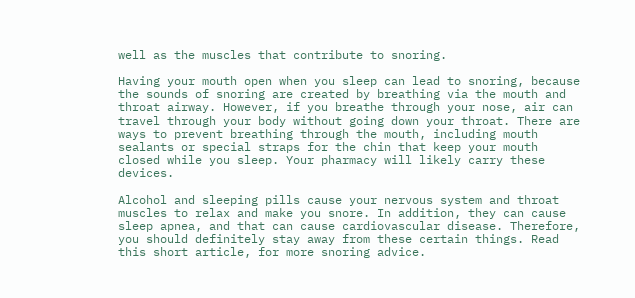well as the muscles that contribute to snoring.

Having your mouth open when you sleep can lead to snoring, because the sounds of snoring are created by breathing via the mouth and throat airway. However, if you breathe through your nose, air can travel through your body without going down your throat. There are ways to prevent breathing through the mouth, including mouth sealants or special straps for the chin that keep your mouth closed while you sleep. Your pharmacy will likely carry these devices.

Alcohol and sleeping pills cause your nervous system and throat muscles to relax and make you snore. In addition, they can cause sleep apnea, and that can cause cardiovascular disease. Therefore, you should definitely stay away from these certain things. Read this short article, for more snoring advice.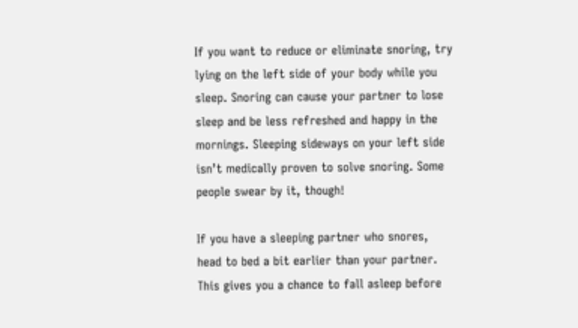If you want to reduce or eliminate snoring, try lying on the left side of your body while you sleep. Snoring can cause your partner to lose sleep and be less refreshed and happy in the mornings. Sleeping sideways on your left side isn’t medically proven to solve snoring. Some people swear by it, though!

If you have a sleeping partner who snores, head to bed a bit earlier than your partner. This gives you a chance to fall asleep before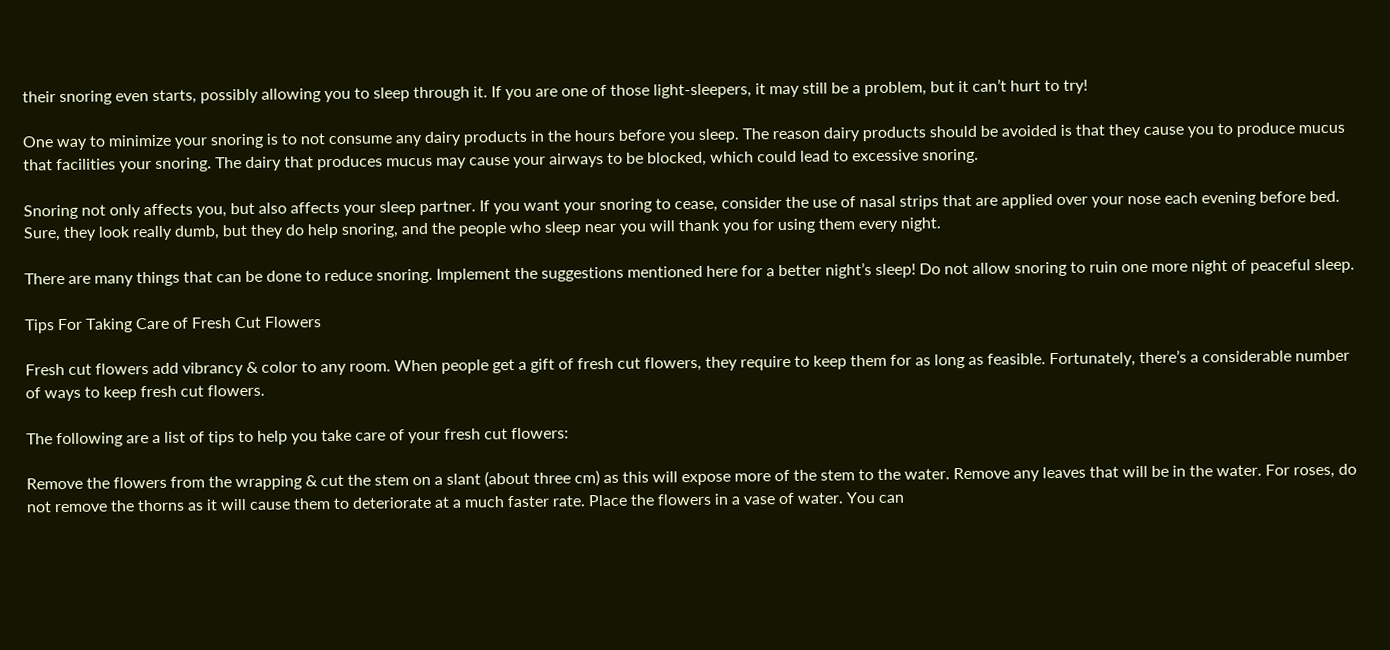their snoring even starts, possibly allowing you to sleep through it. If you are one of those light-sleepers, it may still be a problem, but it can’t hurt to try!

One way to minimize your snoring is to not consume any dairy products in the hours before you sleep. The reason dairy products should be avoided is that they cause you to produce mucus that facilities your snoring. The dairy that produces mucus may cause your airways to be blocked, which could lead to excessive snoring.

Snoring not only affects you, but also affects your sleep partner. If you want your snoring to cease, consider the use of nasal strips that are applied over your nose each evening before bed. Sure, they look really dumb, but they do help snoring, and the people who sleep near you will thank you for using them every night.

There are many things that can be done to reduce snoring. Implement the suggestions mentioned here for a better night’s sleep! Do not allow snoring to ruin one more night of peaceful sleep.

Tips For Taking Care of Fresh Cut Flowers

Fresh cut flowers add vibrancy & color to any room. When people get a gift of fresh cut flowers, they require to keep them for as long as feasible. Fortunately, there’s a considerable number of ways to keep fresh cut flowers.

The following are a list of tips to help you take care of your fresh cut flowers:

Remove the flowers from the wrapping & cut the stem on a slant (about three cm) as this will expose more of the stem to the water. Remove any leaves that will be in the water. For roses, do not remove the thorns as it will cause them to deteriorate at a much faster rate. Place the flowers in a vase of water. You can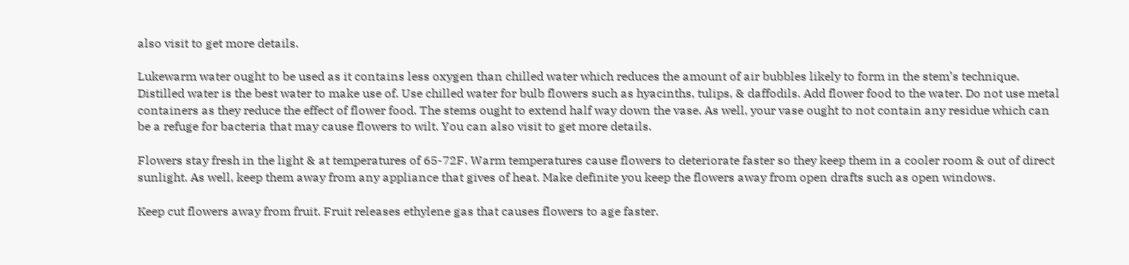also visit to get more details.

Lukewarm water ought to be used as it contains less oxygen than chilled water which reduces the amount of air bubbles likely to form in the stem’s technique. Distilled water is the best water to make use of. Use chilled water for bulb flowers such as hyacinths, tulips, & daffodils. Add flower food to the water. Do not use metal containers as they reduce the effect of flower food. The stems ought to extend half way down the vase. As well, your vase ought to not contain any residue which can be a refuge for bacteria that may cause flowers to wilt. You can also visit to get more details.

Flowers stay fresh in the light & at temperatures of 65-72F. Warm temperatures cause flowers to deteriorate faster so they keep them in a cooler room & out of direct sunlight. As well, keep them away from any appliance that gives of heat. Make definite you keep the flowers away from open drafts such as open windows.

Keep cut flowers away from fruit. Fruit releases ethylene gas that causes flowers to age faster.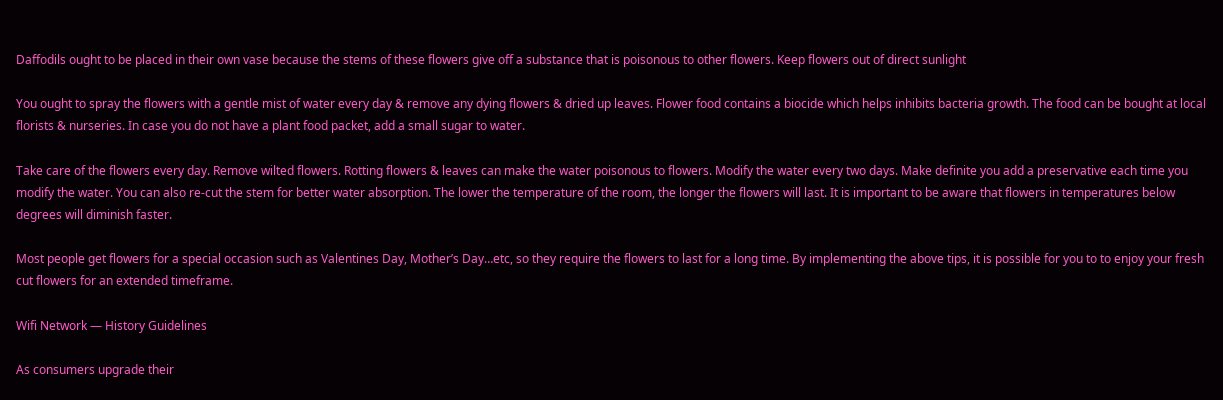Daffodils ought to be placed in their own vase because the stems of these flowers give off a substance that is poisonous to other flowers. Keep flowers out of direct sunlight

You ought to spray the flowers with a gentle mist of water every day & remove any dying flowers & dried up leaves. Flower food contains a biocide which helps inhibits bacteria growth. The food can be bought at local florists & nurseries. In case you do not have a plant food packet, add a small sugar to water.

Take care of the flowers every day. Remove wilted flowers. Rotting flowers & leaves can make the water poisonous to flowers. Modify the water every two days. Make definite you add a preservative each time you modify the water. You can also re-cut the stem for better water absorption. The lower the temperature of the room, the longer the flowers will last. It is important to be aware that flowers in temperatures below degrees will diminish faster.

Most people get flowers for a special occasion such as Valentines Day, Mother’s Day…etc, so they require the flowers to last for a long time. By implementing the above tips, it is possible for you to to enjoy your fresh cut flowers for an extended timeframe.

Wifi Network — History Guidelines

As consumers upgrade their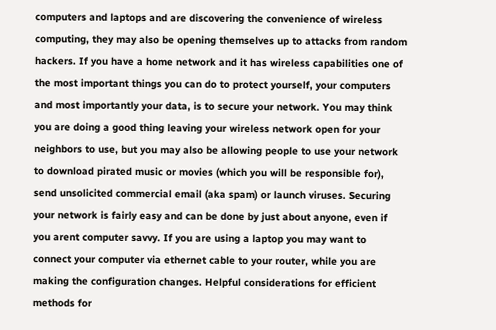computers and laptops and are discovering the convenience of wireless computing, they may also be opening themselves up to attacks from random hackers. If you have a home network and it has wireless capabilities one of the most important things you can do to protect yourself, your computers and most importantly your data, is to secure your network. You may think you are doing a good thing leaving your wireless network open for your neighbors to use, but you may also be allowing people to use your network to download pirated music or movies (which you will be responsible for), send unsolicited commercial email (aka spam) or launch viruses. Securing your network is fairly easy and can be done by just about anyone, even if you arent computer savvy. If you are using a laptop you may want to connect your computer via ethernet cable to your router, while you are making the configuration changes. Helpful considerations for efficient methods for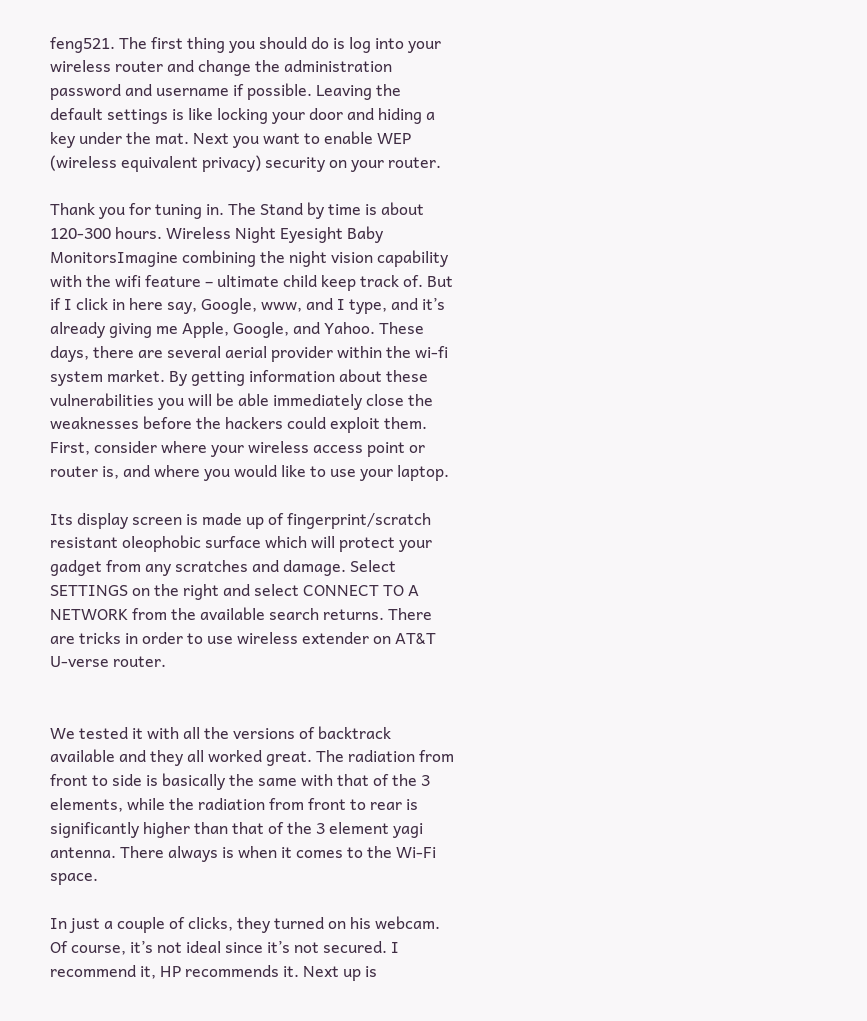feng521. The first thing you should do is log into your wireless router and change the administration password and username if possible. Leaving the default settings is like locking your door and hiding a key under the mat. Next you want to enable WEP (wireless equivalent privacy) security on your router.

Thank you for tuning in. The Stand by time is about 120-300 hours. Wireless Night Eyesight Baby MonitorsImagine combining the night vision capability with the wifi feature – ultimate child keep track of. But if I click in here say, Google, www, and I type, and it’s already giving me Apple, Google, and Yahoo. These days, there are several aerial provider within the wi-fi system market. By getting information about these vulnerabilities you will be able immediately close the weaknesses before the hackers could exploit them. First, consider where your wireless access point or router is, and where you would like to use your laptop.

Its display screen is made up of fingerprint/scratch resistant oleophobic surface which will protect your gadget from any scratches and damage. Select SETTINGS on the right and select CONNECT TO A NETWORK from the available search returns. There are tricks in order to use wireless extender on AT&T U-verse router.


We tested it with all the versions of backtrack available and they all worked great. The radiation from front to side is basically the same with that of the 3 elements, while the radiation from front to rear is significantly higher than that of the 3 element yagi antenna. There always is when it comes to the Wi-Fi space.

In just a couple of clicks, they turned on his webcam. Of course, it’s not ideal since it’s not secured. I recommend it, HP recommends it. Next up is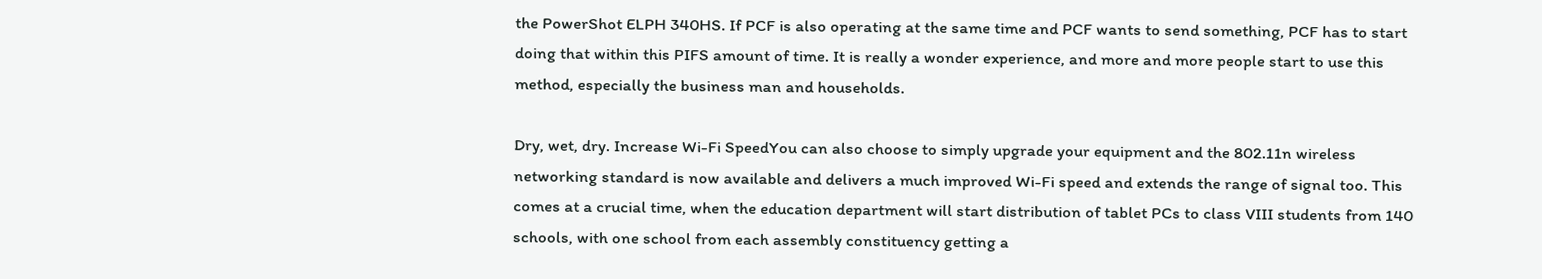the PowerShot ELPH 340HS. If PCF is also operating at the same time and PCF wants to send something, PCF has to start doing that within this PIFS amount of time. It is really a wonder experience, and more and more people start to use this method, especially the business man and households.

Dry, wet, dry. Increase Wi-Fi SpeedYou can also choose to simply upgrade your equipment and the 802.11n wireless networking standard is now available and delivers a much improved Wi-Fi speed and extends the range of signal too. This comes at a crucial time, when the education department will start distribution of tablet PCs to class VIII students from 140 schools, with one school from each assembly constituency getting a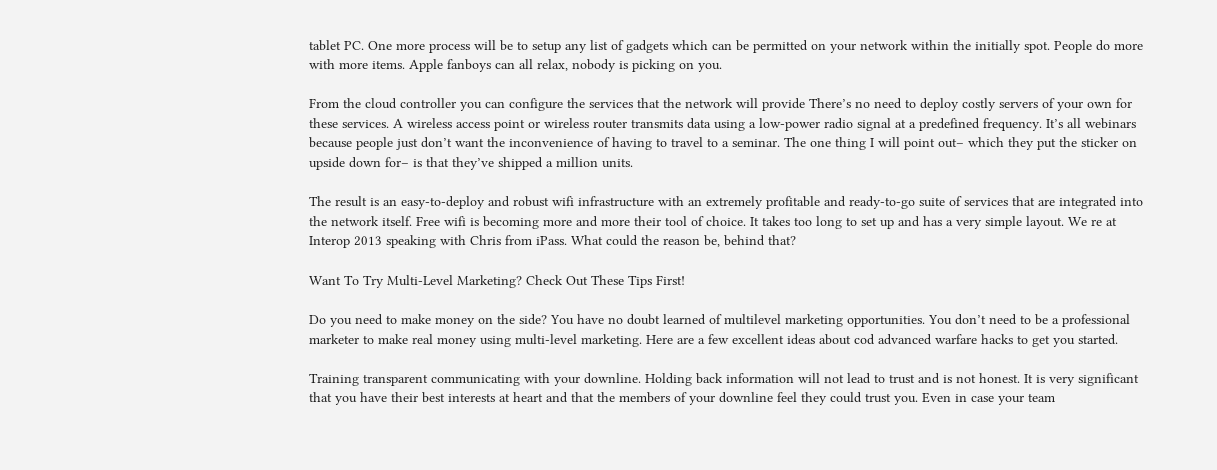tablet PC. One more process will be to setup any list of gadgets which can be permitted on your network within the initially spot. People do more with more items. Apple fanboys can all relax, nobody is picking on you.

From the cloud controller you can configure the services that the network will provide There’s no need to deploy costly servers of your own for these services. A wireless access point or wireless router transmits data using a low-power radio signal at a predefined frequency. It’s all webinars because people just don’t want the inconvenience of having to travel to a seminar. The one thing I will point out– which they put the sticker on upside down for– is that they’ve shipped a million units.

The result is an easy-to-deploy and robust wifi infrastructure with an extremely profitable and ready-to-go suite of services that are integrated into the network itself. Free wifi is becoming more and more their tool of choice. It takes too long to set up and has a very simple layout. We re at Interop 2013 speaking with Chris from iPass. What could the reason be, behind that?

Want To Try Multi-Level Marketing? Check Out These Tips First!

Do you need to make money on the side? You have no doubt learned of multilevel marketing opportunities. You don’t need to be a professional marketer to make real money using multi-level marketing. Here are a few excellent ideas about cod advanced warfare hacks to get you started.

Training transparent communicating with your downline. Holding back information will not lead to trust and is not honest. It is very significant that you have their best interests at heart and that the members of your downline feel they could trust you. Even in case your team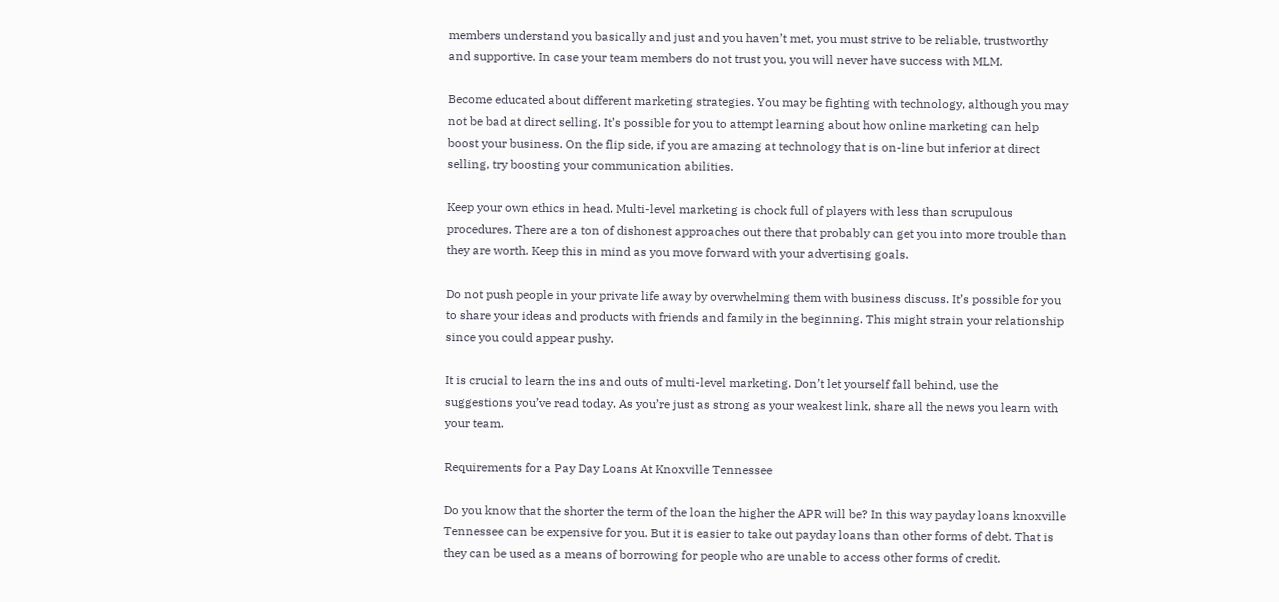members understand you basically and just and you haven’t met, you must strive to be reliable, trustworthy and supportive. In case your team members do not trust you, you will never have success with MLM.

Become educated about different marketing strategies. You may be fighting with technology, although you may not be bad at direct selling. It’s possible for you to attempt learning about how online marketing can help boost your business. On the flip side, if you are amazing at technology that is on-line but inferior at direct selling, try boosting your communication abilities.

Keep your own ethics in head. Multi-level marketing is chock full of players with less than scrupulous procedures. There are a ton of dishonest approaches out there that probably can get you into more trouble than they are worth. Keep this in mind as you move forward with your advertising goals.

Do not push people in your private life away by overwhelming them with business discuss. It’s possible for you to share your ideas and products with friends and family in the beginning. This might strain your relationship since you could appear pushy.

It is crucial to learn the ins and outs of multi-level marketing. Don’t let yourself fall behind, use the suggestions you’ve read today. As you’re just as strong as your weakest link, share all the news you learn with your team.

Requirements for a Pay Day Loans At Knoxville Tennessee

Do you know that the shorter the term of the loan the higher the APR will be? In this way payday loans knoxville Tennessee can be expensive for you. But it is easier to take out payday loans than other forms of debt. That is they can be used as a means of borrowing for people who are unable to access other forms of credit.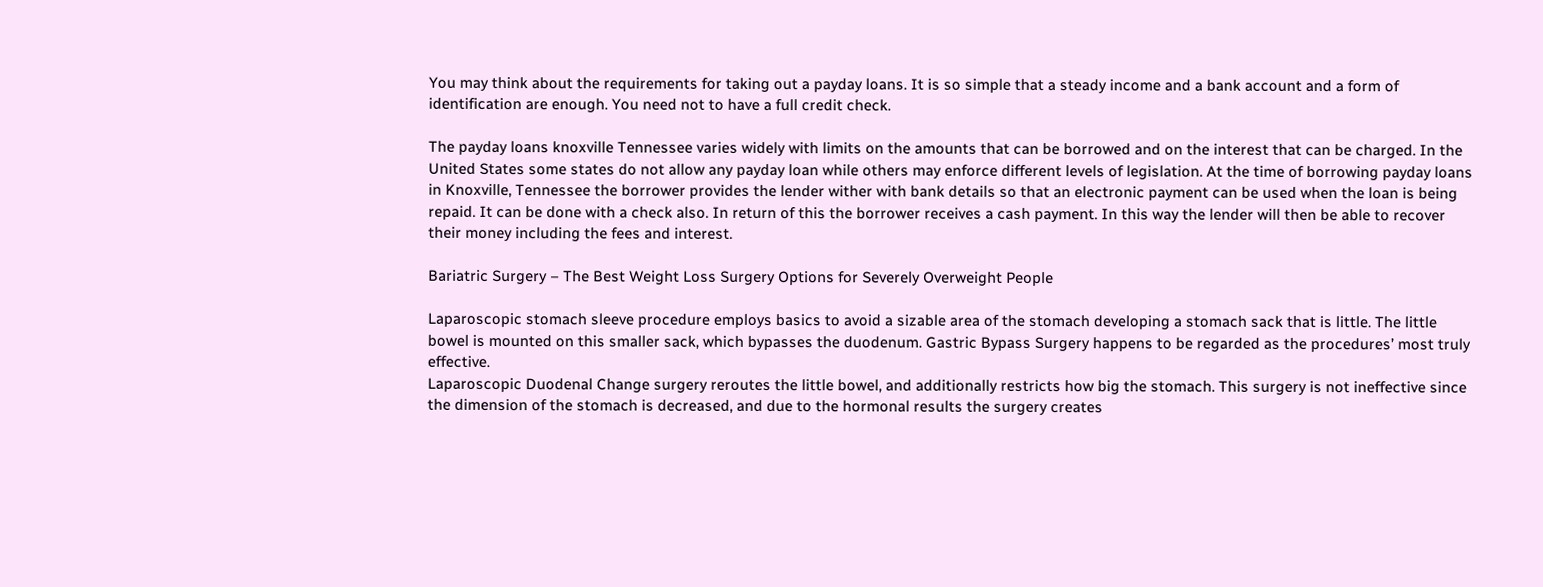You may think about the requirements for taking out a payday loans. It is so simple that a steady income and a bank account and a form of identification are enough. You need not to have a full credit check.

The payday loans knoxville Tennessee varies widely with limits on the amounts that can be borrowed and on the interest that can be charged. In the United States some states do not allow any payday loan while others may enforce different levels of legislation. At the time of borrowing payday loans in Knoxville, Tennessee the borrower provides the lender wither with bank details so that an electronic payment can be used when the loan is being repaid. It can be done with a check also. In return of this the borrower receives a cash payment. In this way the lender will then be able to recover their money including the fees and interest.

Bariatric Surgery – The Best Weight Loss Surgery Options for Severely Overweight People

Laparoscopic stomach sleeve procedure employs basics to avoid a sizable area of the stomach developing a stomach sack that is little. The little bowel is mounted on this smaller sack, which bypasses the duodenum. Gastric Bypass Surgery happens to be regarded as the procedures’ most truly effective.
Laparoscopic Duodenal Change surgery reroutes the little bowel, and additionally restricts how big the stomach. This surgery is not ineffective since the dimension of the stomach is decreased, and due to the hormonal results the surgery creates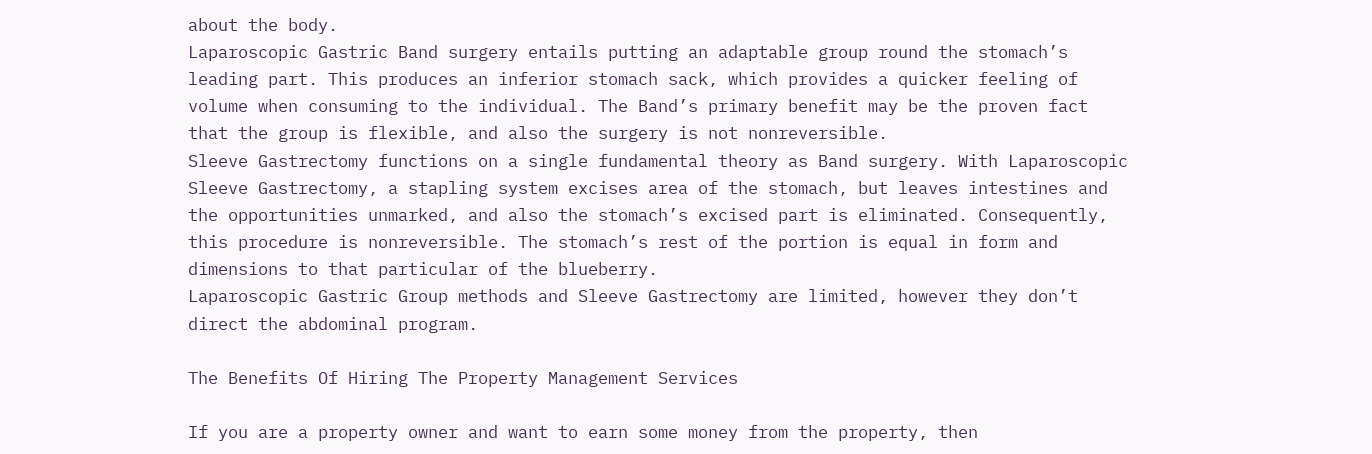about the body.
Laparoscopic Gastric Band surgery entails putting an adaptable group round the stomach’s leading part. This produces an inferior stomach sack, which provides a quicker feeling of volume when consuming to the individual. The Band’s primary benefit may be the proven fact that the group is flexible, and also the surgery is not nonreversible.
Sleeve Gastrectomy functions on a single fundamental theory as Band surgery. With Laparoscopic Sleeve Gastrectomy, a stapling system excises area of the stomach, but leaves intestines and the opportunities unmarked, and also the stomach’s excised part is eliminated. Consequently, this procedure is nonreversible. The stomach’s rest of the portion is equal in form and dimensions to that particular of the blueberry.
Laparoscopic Gastric Group methods and Sleeve Gastrectomy are limited, however they don’t direct the abdominal program.

The Benefits Of Hiring The Property Management Services

If you are a property owner and want to earn some money from the property, then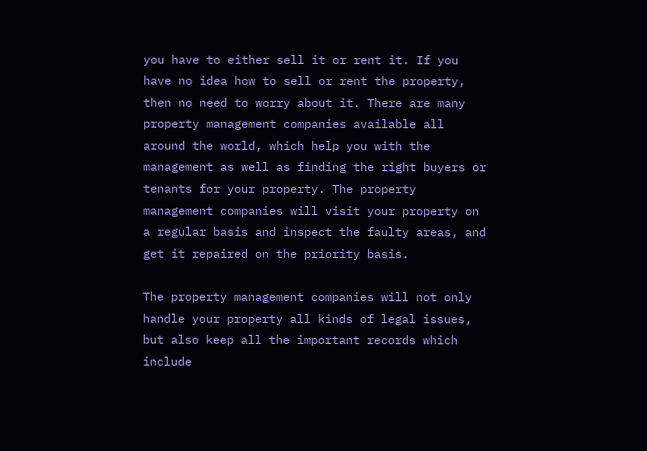you have to either sell it or rent it. If you have no idea how to sell or rent the property, then no need to worry about it. There are many property management companies available all around the world, which help you with the management as well as finding the right buyers or tenants for your property. The property management companies will visit your property on a regular basis and inspect the faulty areas, and get it repaired on the priority basis.

The property management companies will not only handle your property all kinds of legal issues, but also keep all the important records which include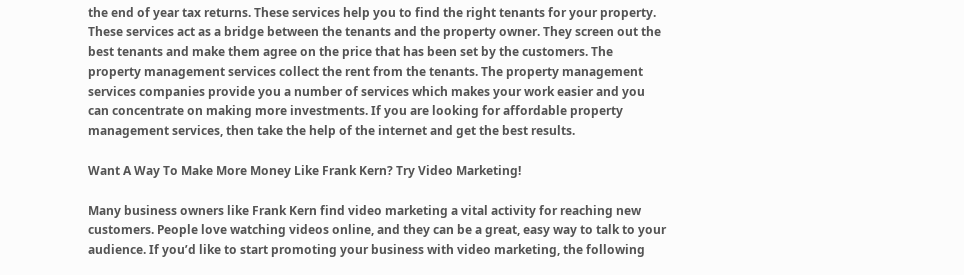the end of year tax returns. These services help you to find the right tenants for your property. These services act as a bridge between the tenants and the property owner. They screen out the best tenants and make them agree on the price that has been set by the customers. The property management services collect the rent from the tenants. The property management services companies provide you a number of services which makes your work easier and you can concentrate on making more investments. If you are looking for affordable property management services, then take the help of the internet and get the best results.

Want A Way To Make More Money Like Frank Kern? Try Video Marketing!

Many business owners like Frank Kern find video marketing a vital activity for reaching new customers. People love watching videos online, and they can be a great, easy way to talk to your audience. If you’d like to start promoting your business with video marketing, the following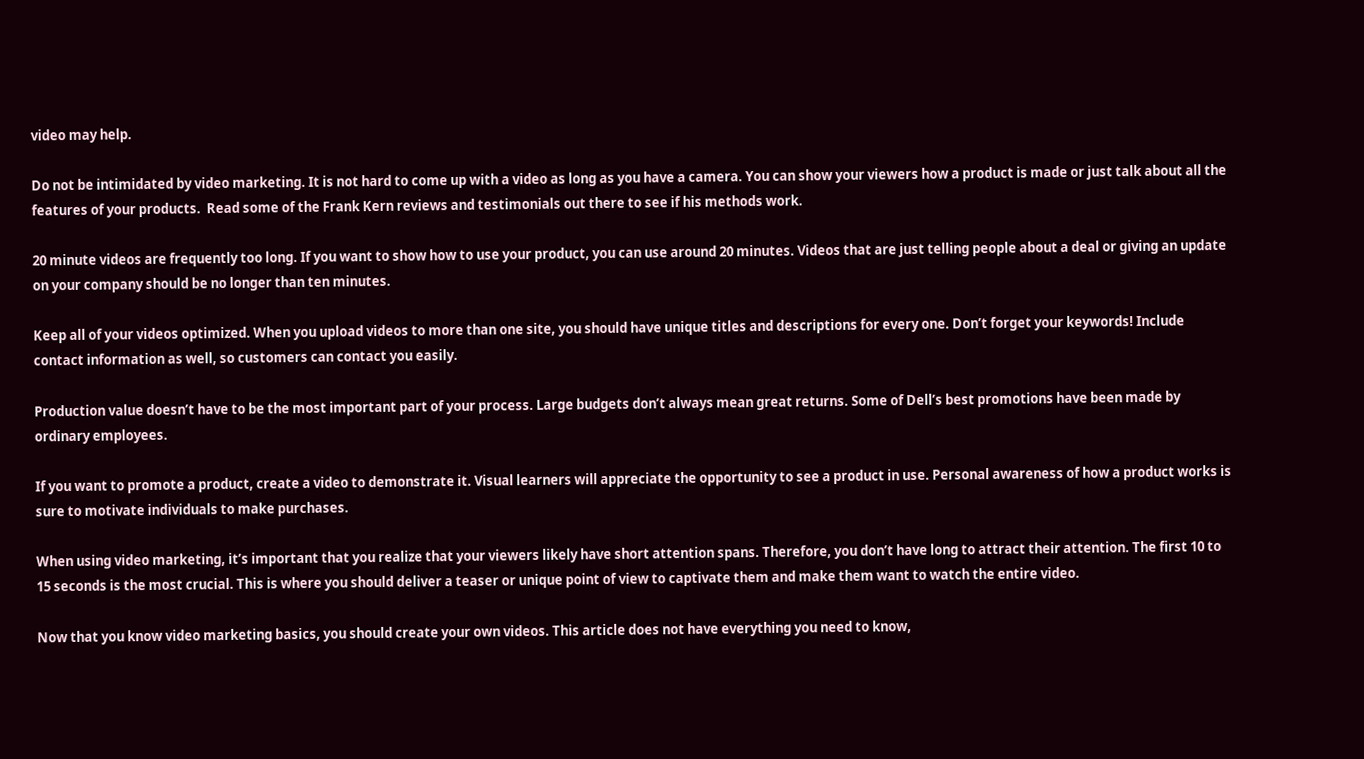video may help.

Do not be intimidated by video marketing. It is not hard to come up with a video as long as you have a camera. You can show your viewers how a product is made or just talk about all the features of your products.  Read some of the Frank Kern reviews and testimonials out there to see if his methods work.

20 minute videos are frequently too long. If you want to show how to use your product, you can use around 20 minutes. Videos that are just telling people about a deal or giving an update on your company should be no longer than ten minutes.

Keep all of your videos optimized. When you upload videos to more than one site, you should have unique titles and descriptions for every one. Don’t forget your keywords! Include contact information as well, so customers can contact you easily.

Production value doesn’t have to be the most important part of your process. Large budgets don’t always mean great returns. Some of Dell’s best promotions have been made by ordinary employees.

If you want to promote a product, create a video to demonstrate it. Visual learners will appreciate the opportunity to see a product in use. Personal awareness of how a product works is sure to motivate individuals to make purchases.

When using video marketing, it’s important that you realize that your viewers likely have short attention spans. Therefore, you don’t have long to attract their attention. The first 10 to 15 seconds is the most crucial. This is where you should deliver a teaser or unique point of view to captivate them and make them want to watch the entire video.

Now that you know video marketing basics, you should create your own videos. This article does not have everything you need to know,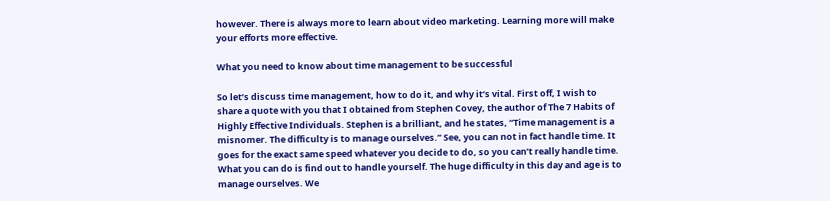however. There is always more to learn about video marketing. Learning more will make your efforts more effective.

What you need to know about time management to be successful

So let’s discuss time management, how to do it, and why it’s vital. First off, I wish to share a quote with you that I obtained from Stephen Covey, the author of The 7 Habits of Highly Effective Individuals. Stephen is a brilliant, and he states, “Time management is a misnomer. The difficulty is to manage ourselves.” See, you can not in fact handle time. It goes for the exact same speed whatever you decide to do, so you can’t really handle time. What you can do is find out to handle yourself. The huge difficulty in this day and age is to manage ourselves. We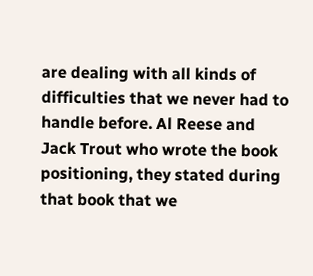are dealing with all kinds of difficulties that we never had to handle before. Al Reese and Jack Trout who wrote the book positioning, they stated during that book that we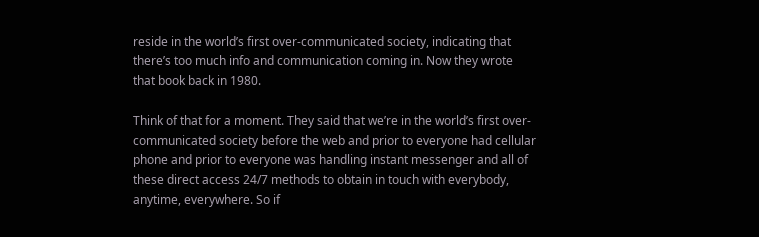reside in the world’s first over-communicated society, indicating that there’s too much info and communication coming in. Now they wrote that book back in 1980.

Think of that for a moment. They said that we’re in the world’s first over-communicated society before the web and prior to everyone had cellular phone and prior to everyone was handling instant messenger and all of these direct access 24/7 methods to obtain in touch with everybody, anytime, everywhere. So if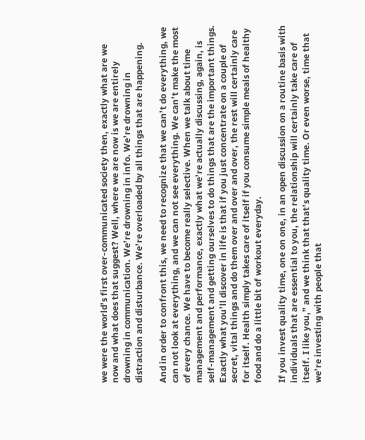we were the world’s first over-communicated society then, exactly what are we now and what does that suggest? Well, where we are now is we are entirely drowning in communication. We’re drowning in info. We’re drowning in distraction and disturbance. We’re overloaded by all things that are happening.

And in order to confront this, we need to recognize that we can’t do everything, we can not look at everything, and we can not see everything. We can’t make the most of every chance. We have to become really selective. When we talk about time management and performance, exactly what we’re actually discussing, again, is self-management and getting ourselves to do things that are the important things. Exactly what you’ll discover in life is that if you just concentrate on a couple of secret, vital things and do them over and over and over, the rest will certainly care for itself. Health simply takes care of itself if you consume simple meals of healthy food and do a little bit of workout everyday.

If you invest quality time, one on one, in an open discussion on a routine basis with individuals that are essential to you, the relationship will certainly take care of itself. I like you,” and we think that that’s quality time. Or even worse, time that we’re investing with people that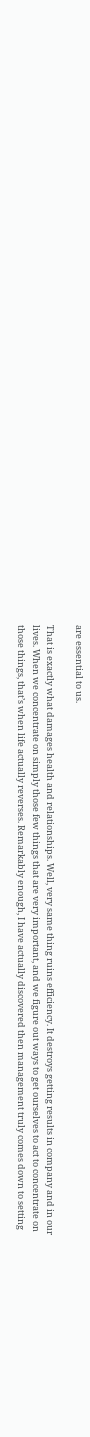are essential to us.

That is exactly what damages health and relationships. Well, very same thing ruins efficiency. It destroys getting results in company and in our lives. When we concentrate on simply those few things that are very important, and we figure out ways to get ourselves to act to concentrate on those things, that’s when life actually reverses. Remarkably enough, I have actually discovered then management truly comes down to setting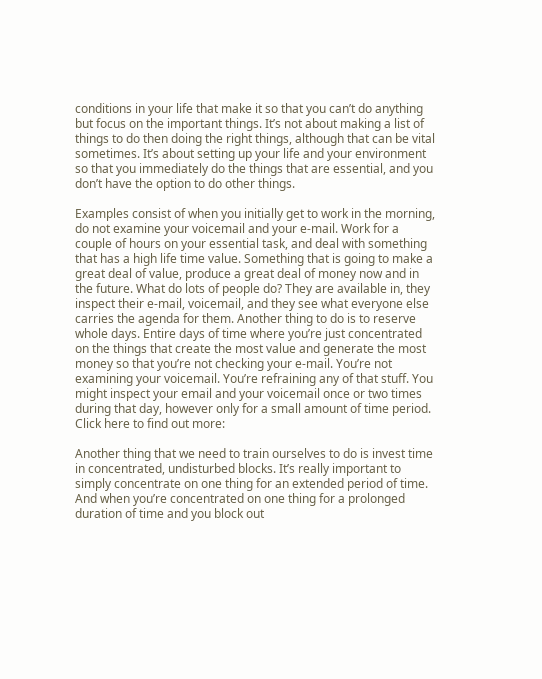conditions in your life that make it so that you can’t do anything but focus on the important things. It’s not about making a list of things to do then doing the right things, although that can be vital sometimes. It’s about setting up your life and your environment so that you immediately do the things that are essential, and you don’t have the option to do other things.

Examples consist of when you initially get to work in the morning, do not examine your voicemail and your e-mail. Work for a couple of hours on your essential task, and deal with something that has a high life time value. Something that is going to make a great deal of value, produce a great deal of money now and in the future. What do lots of people do? They are available in, they inspect their e-mail, voicemail, and they see what everyone else carries the agenda for them. Another thing to do is to reserve whole days. Entire days of time where you’re just concentrated on the things that create the most value and generate the most money so that you’re not checking your e-mail. You’re not examining your voicemail. You’re refraining any of that stuff. You might inspect your email and your voicemail once or two times during that day, however only for a small amount of time period. Click here to find out more:

Another thing that we need to train ourselves to do is invest time in concentrated, undisturbed blocks. It’s really important to simply concentrate on one thing for an extended period of time. And when you’re concentrated on one thing for a prolonged duration of time and you block out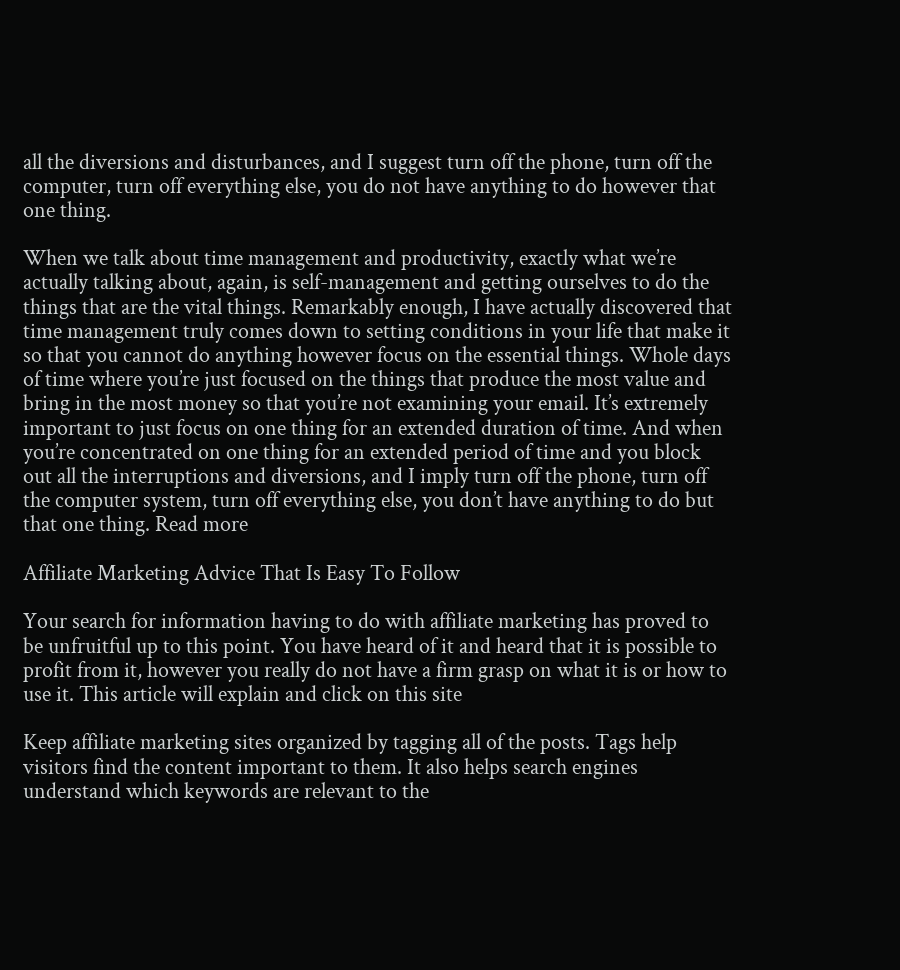all the diversions and disturbances, and I suggest turn off the phone, turn off the computer, turn off everything else, you do not have anything to do however that one thing.

When we talk about time management and productivity, exactly what we’re actually talking about, again, is self-management and getting ourselves to do the things that are the vital things. Remarkably enough, I have actually discovered that time management truly comes down to setting conditions in your life that make it so that you cannot do anything however focus on the essential things. Whole days of time where you’re just focused on the things that produce the most value and bring in the most money so that you’re not examining your email. It’s extremely important to just focus on one thing for an extended duration of time. And when you’re concentrated on one thing for an extended period of time and you block out all the interruptions and diversions, and I imply turn off the phone, turn off the computer system, turn off everything else, you don’t have anything to do but that one thing. Read more

Affiliate Marketing Advice That Is Easy To Follow

Your search for information having to do with affiliate marketing has proved to be unfruitful up to this point. You have heard of it and heard that it is possible to profit from it, however you really do not have a firm grasp on what it is or how to use it. This article will explain and click on this site

Keep affiliate marketing sites organized by tagging all of the posts. Tags help visitors find the content important to them. It also helps search engines understand which keywords are relevant to the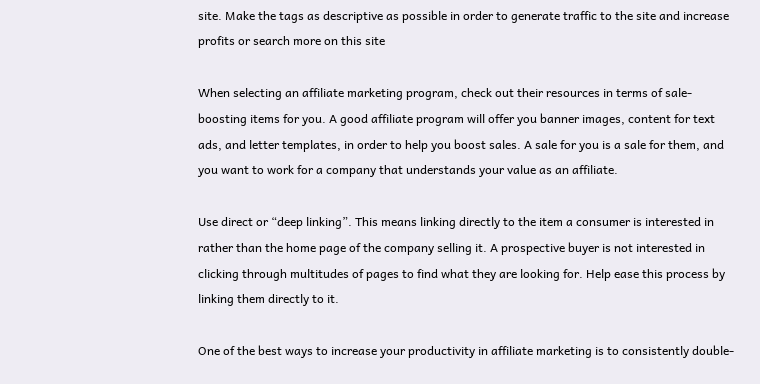site. Make the tags as descriptive as possible in order to generate traffic to the site and increase profits or search more on this site

When selecting an affiliate marketing program, check out their resources in terms of sale-boosting items for you. A good affiliate program will offer you banner images, content for text ads, and letter templates, in order to help you boost sales. A sale for you is a sale for them, and you want to work for a company that understands your value as an affiliate.

Use direct or “deep linking”. This means linking directly to the item a consumer is interested in rather than the home page of the company selling it. A prospective buyer is not interested in clicking through multitudes of pages to find what they are looking for. Help ease this process by linking them directly to it.

One of the best ways to increase your productivity in affiliate marketing is to consistently double-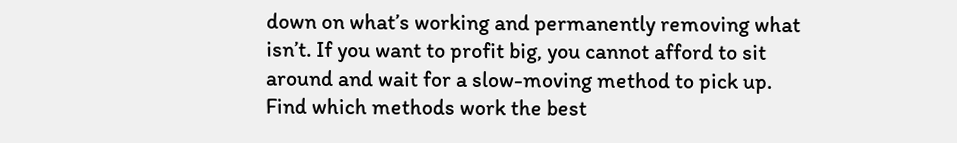down on what’s working and permanently removing what isn’t. If you want to profit big, you cannot afford to sit around and wait for a slow-moving method to pick up. Find which methods work the best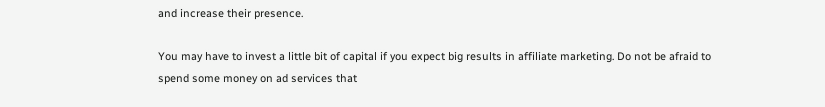and increase their presence.

You may have to invest a little bit of capital if you expect big results in affiliate marketing. Do not be afraid to spend some money on ad services that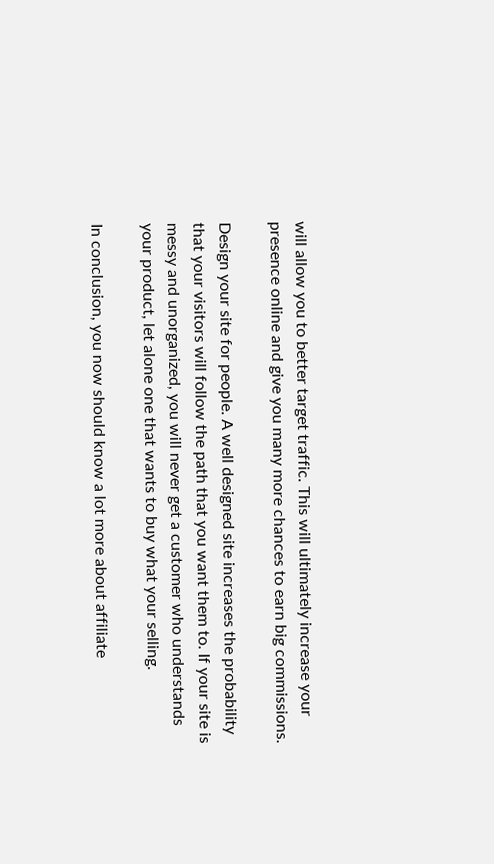will allow you to better target traffic. This will ultimately increase your presence online and give you many more chances to earn big commissions.

Design your site for people. A well designed site increases the probability that your visitors will follow the path that you want them to. If your site is messy and unorganized, you will never get a customer who understands your product, let alone one that wants to buy what your selling.

In conclusion, you now should know a lot more about affiliate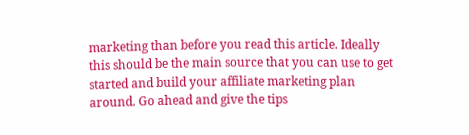marketing than before you read this article. Ideally this should be the main source that you can use to get started and build your affiliate marketing plan around. Go ahead and give the tips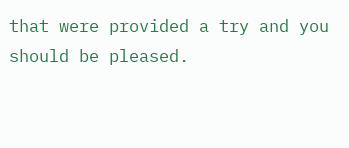that were provided a try and you should be pleased.